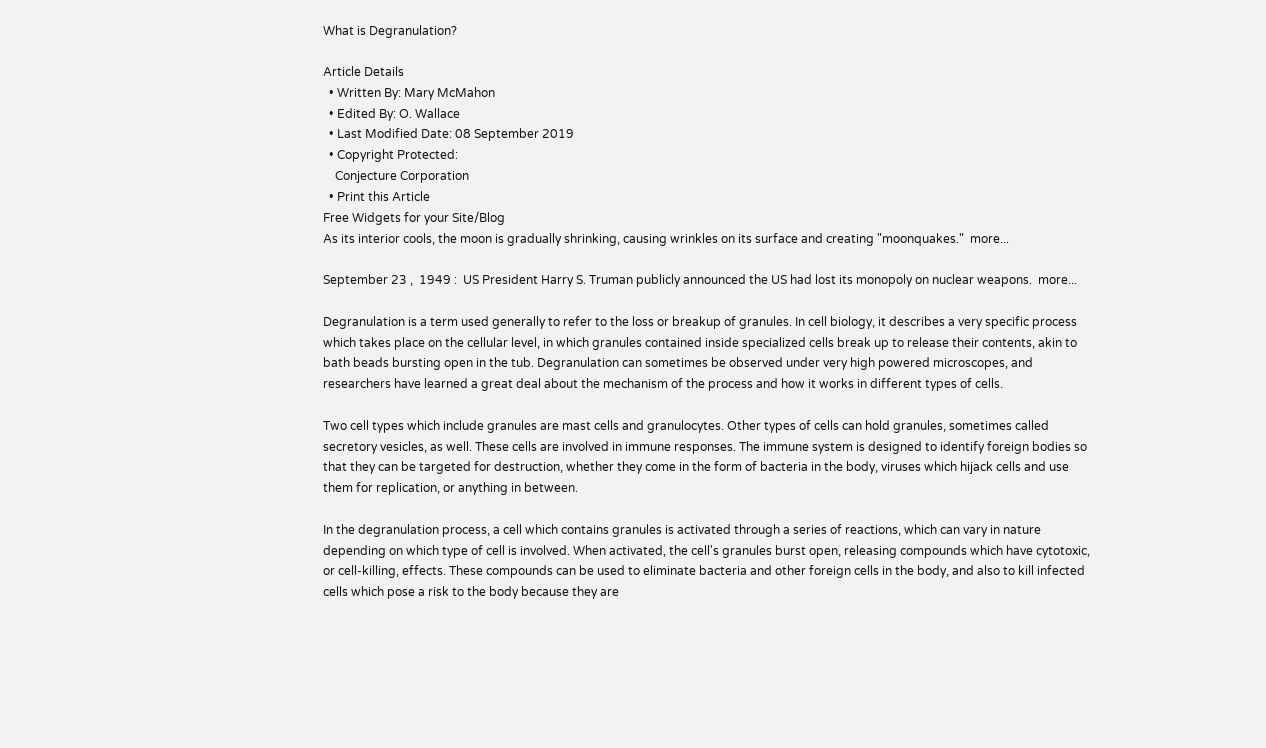What is Degranulation?

Article Details
  • Written By: Mary McMahon
  • Edited By: O. Wallace
  • Last Modified Date: 08 September 2019
  • Copyright Protected:
    Conjecture Corporation
  • Print this Article
Free Widgets for your Site/Blog
As its interior cools, the moon is gradually shrinking, causing wrinkles on its surface and creating "moonquakes."  more...

September 23 ,  1949 :  US President Harry S. Truman publicly announced the US had lost its monopoly on nuclear weapons.  more...

Degranulation is a term used generally to refer to the loss or breakup of granules. In cell biology, it describes a very specific process which takes place on the cellular level, in which granules contained inside specialized cells break up to release their contents, akin to bath beads bursting open in the tub. Degranulation can sometimes be observed under very high powered microscopes, and researchers have learned a great deal about the mechanism of the process and how it works in different types of cells.

Two cell types which include granules are mast cells and granulocytes. Other types of cells can hold granules, sometimes called secretory vesicles, as well. These cells are involved in immune responses. The immune system is designed to identify foreign bodies so that they can be targeted for destruction, whether they come in the form of bacteria in the body, viruses which hijack cells and use them for replication, or anything in between.

In the degranulation process, a cell which contains granules is activated through a series of reactions, which can vary in nature depending on which type of cell is involved. When activated, the cell's granules burst open, releasing compounds which have cytotoxic, or cell-killing, effects. These compounds can be used to eliminate bacteria and other foreign cells in the body, and also to kill infected cells which pose a risk to the body because they are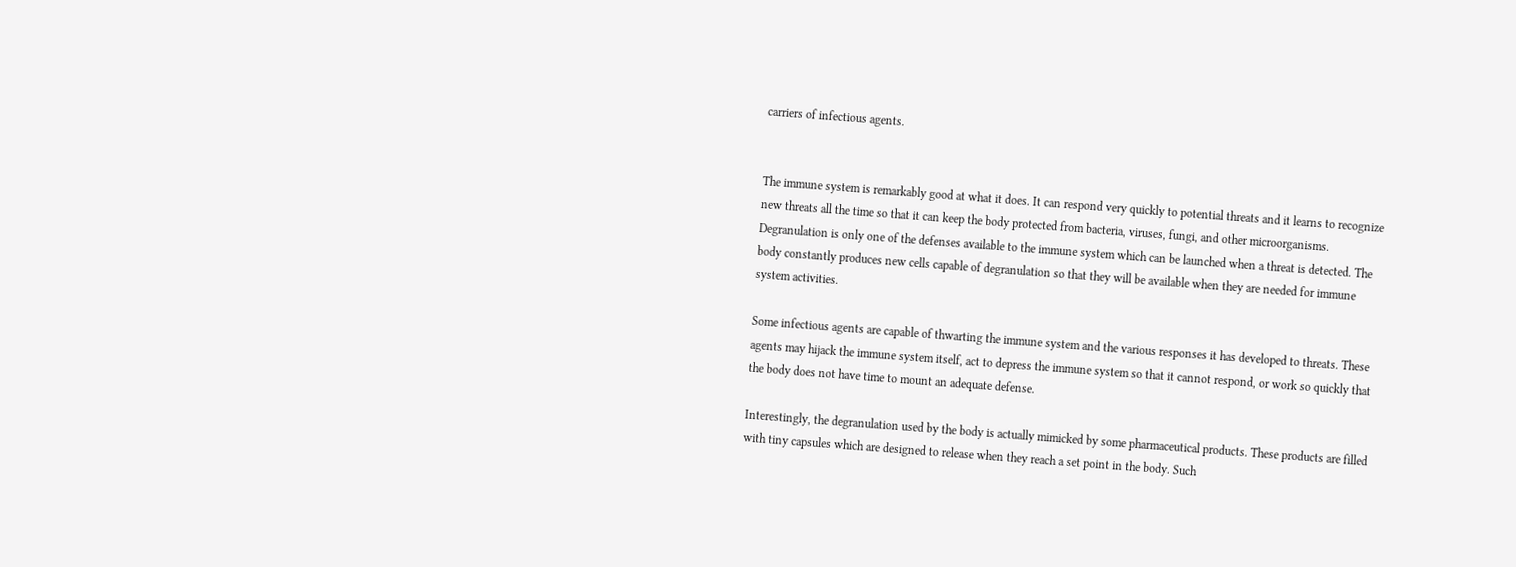carriers of infectious agents.


The immune system is remarkably good at what it does. It can respond very quickly to potential threats and it learns to recognize new threats all the time so that it can keep the body protected from bacteria, viruses, fungi, and other microorganisms. Degranulation is only one of the defenses available to the immune system which can be launched when a threat is detected. The body constantly produces new cells capable of degranulation so that they will be available when they are needed for immune system activities.

Some infectious agents are capable of thwarting the immune system and the various responses it has developed to threats. These agents may hijack the immune system itself, act to depress the immune system so that it cannot respond, or work so quickly that the body does not have time to mount an adequate defense.

Interestingly, the degranulation used by the body is actually mimicked by some pharmaceutical products. These products are filled with tiny capsules which are designed to release when they reach a set point in the body. Such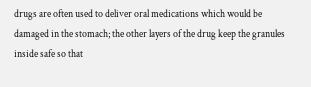drugs are often used to deliver oral medications which would be damaged in the stomach; the other layers of the drug keep the granules inside safe so that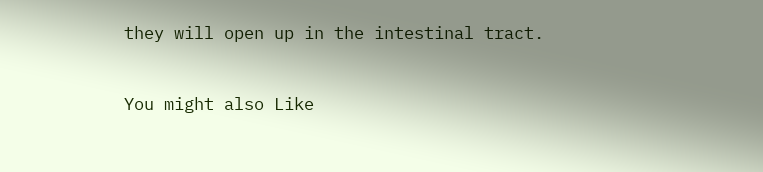they will open up in the intestinal tract.


You might also Like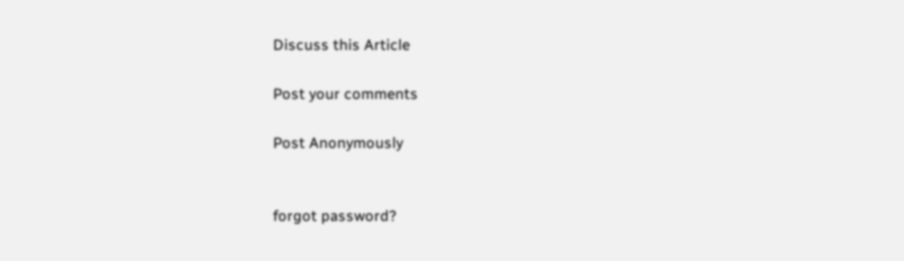Discuss this Article

Post your comments

Post Anonymously


forgot password?